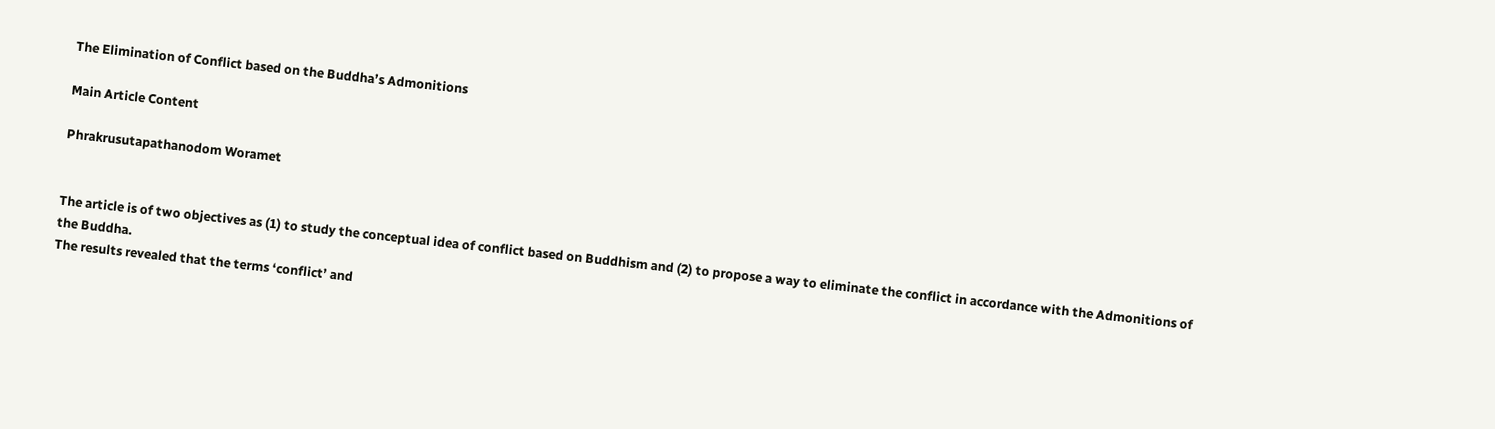The Elimination of Conflict based on the Buddha’s Admonitions

Main Article Content

Phrakrusutapathanodom Woramet


The article is of two objectives as (1) to study the conceptual idea of conflict based on Buddhism and (2) to propose a way to eliminate the conflict in accordance with the Admonitions of the Buddha.
The results revealed that the terms ‘conflict’ and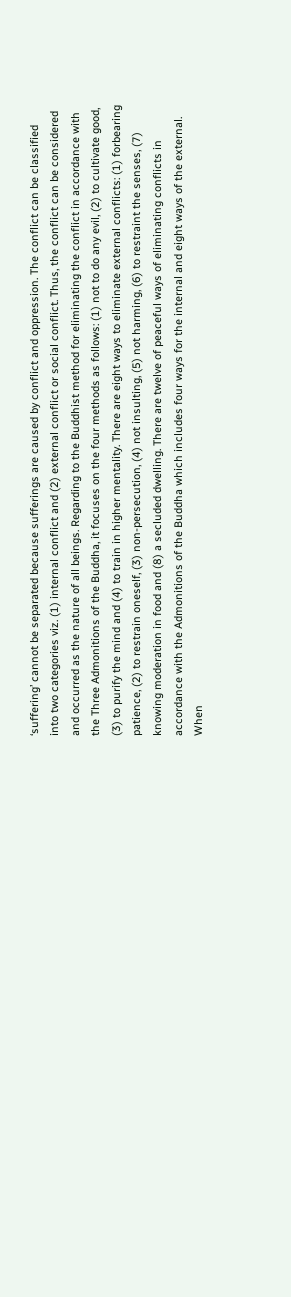‘suffering’ cannot be separated because sufferings are caused by conflict and oppression. The conflict can be classified into two categories viz. (1) internal conflict and (2) external conflict or social conflict. Thus, the conflict can be considered and occurred as the nature of all beings. Regarding to the Buddhist method for eliminating the conflict in accordance with the Three Admonitions of the Buddha, it focuses on the four methods as follows: (1) not to do any evil, (2) to cultivate good, (3) to purify the mind and (4) to train in higher mentality. There are eight ways to eliminate external conflicts: (1) forbearing patience, (2) to restrain oneself, (3) non-persecution, (4) not insulting, (5) not harming, (6) to restraint the senses, (7) knowing moderation in food and (8) a secluded dwelling. There are twelve of peaceful ways of eliminating conflicts in accordance with the Admonitions of the Buddha which includes four ways for the internal and eight ways of the external. When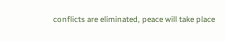conflicts are eliminated, peace will take place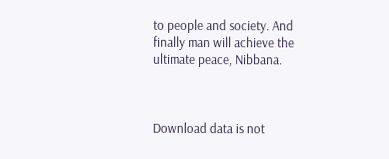to people and society. And finally man will achieve the ultimate peace, Nibbana.



Download data is not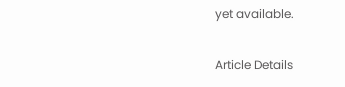yet available.

Article Details